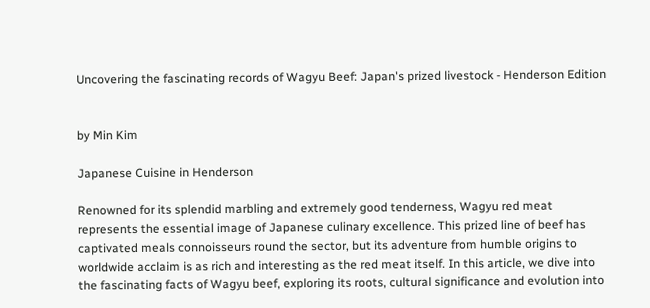Uncovering the fascinating records of Wagyu Beef: Japan's prized livestock - Henderson Edition


by Min Kim

Japanese Cuisine in Henderson

Renowned for its splendid marbling and extremely good tenderness, Wagyu red meat represents the essential image of Japanese culinary excellence. This prized line of beef has captivated meals connoisseurs round the sector, but its adventure from humble origins to worldwide acclaim is as rich and interesting as the red meat itself. In this article, we dive into the fascinating facts of Wagyu beef, exploring its roots, cultural significance and evolution into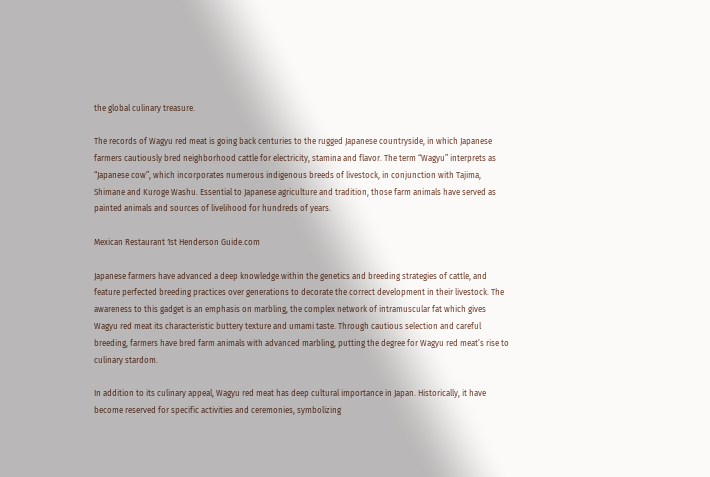the global culinary treasure.

The records of Wagyu red meat is going back centuries to the rugged Japanese countryside, in which Japanese farmers cautiously bred neighborhood cattle for electricity, stamina and flavor. The term “Wagyu” interprets as “Japanese cow”, which incorporates numerous indigenous breeds of livestock, in conjunction with Tajima, Shimane and Kuroge Washu. Essential to Japanese agriculture and tradition, those farm animals have served as painted animals and sources of livelihood for hundreds of years.

Mexican Restaurant 1st Henderson Guide.com

Japanese farmers have advanced a deep knowledge within the genetics and breeding strategies of cattle, and feature perfected breeding practices over generations to decorate the correct development in their livestock. The awareness to this gadget is an emphasis on marbling, the complex network of intramuscular fat which gives Wagyu red meat its characteristic buttery texture and umami taste. Through cautious selection and careful breeding, farmers have bred farm animals with advanced marbling, putting the degree for Wagyu red meat’s rise to culinary stardom.

In addition to its culinary appeal, Wagyu red meat has deep cultural importance in Japan. Historically, it have become reserved for specific activities and ceremonies, symbolizing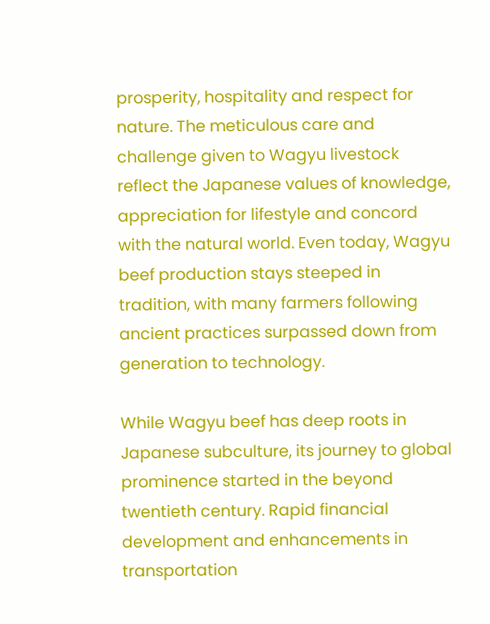prosperity, hospitality and respect for nature. The meticulous care and challenge given to Wagyu livestock reflect the Japanese values of knowledge, appreciation for lifestyle and concord with the natural world. Even today, Wagyu beef production stays steeped in tradition, with many farmers following ancient practices surpassed down from generation to technology.

While Wagyu beef has deep roots in Japanese subculture, its journey to global prominence started in the beyond twentieth century. Rapid financial development and enhancements in transportation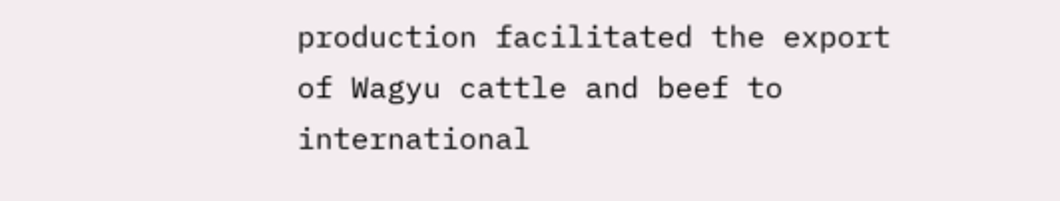production facilitated the export of Wagyu cattle and beef to international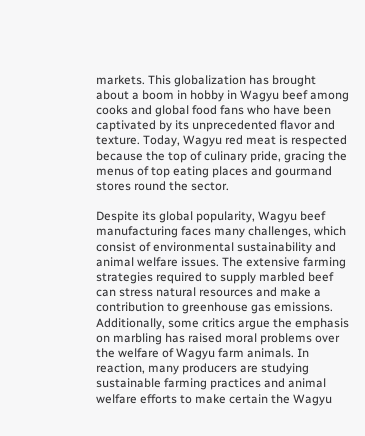markets. This globalization has brought about a boom in hobby in Wagyu beef among cooks and global food fans who have been captivated by its unprecedented flavor and texture. Today, Wagyu red meat is respected because the top of culinary pride, gracing the menus of top eating places and gourmand stores round the sector.

Despite its global popularity, Wagyu beef manufacturing faces many challenges, which consist of environmental sustainability and animal welfare issues. The extensive farming strategies required to supply marbled beef can stress natural resources and make a contribution to greenhouse gas emissions. Additionally, some critics argue the emphasis on marbling has raised moral problems over the welfare of Wagyu farm animals. In reaction, many producers are studying sustainable farming practices and animal welfare efforts to make certain the Wagyu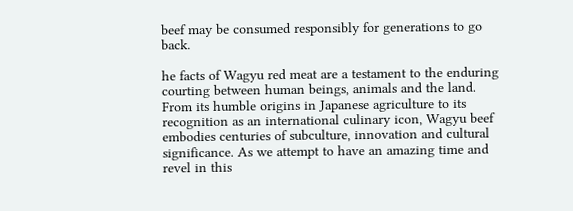beef may be consumed responsibly for generations to go back.

he facts of Wagyu red meat are a testament to the enduring courting between human beings, animals and the land. From its humble origins in Japanese agriculture to its recognition as an international culinary icon, Wagyu beef embodies centuries of subculture, innovation and cultural significance. As we attempt to have an amazing time and revel in this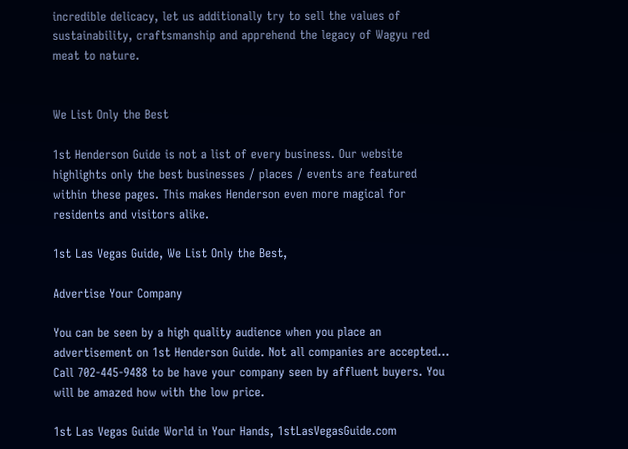incredible delicacy, let us additionally try to sell the values of sustainability, craftsmanship and apprehend the legacy of Wagyu red meat to nature.


We List Only the Best

1st Henderson Guide is not a list of every business. Our website highlights only the best businesses / places / events are featured within these pages. This makes Henderson even more magical for residents and visitors alike.

1st Las Vegas Guide, We List Only the Best,

Advertise Your Company

You can be seen by a high quality audience when you place an advertisement on 1st Henderson Guide. Not all companies are accepted… Call 702-445-9488 to be have your company seen by affluent buyers. You will be amazed how with the low price.

1st Las Vegas Guide World in Your Hands, 1stLasVegasGuide.com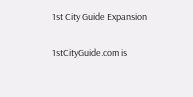1st City Guide Expansion

1stCityGuide.com is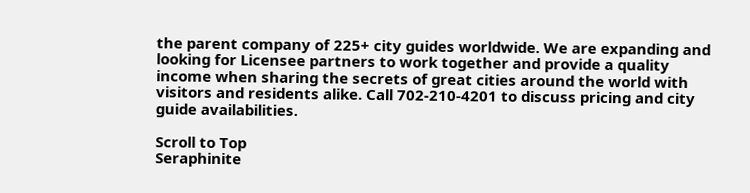the parent company of 225+ city guides worldwide. We are expanding and looking for Licensee partners to work together and provide a quality income when sharing the secrets of great cities around the world with visitors and residents alike. Call 702-210-4201 to discuss pricing and city guide availabilities.

Scroll to Top
Seraphinite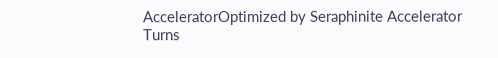AcceleratorOptimized by Seraphinite Accelerator
Turns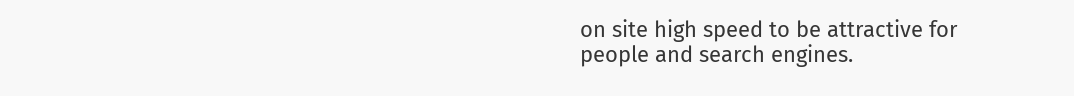on site high speed to be attractive for people and search engines.